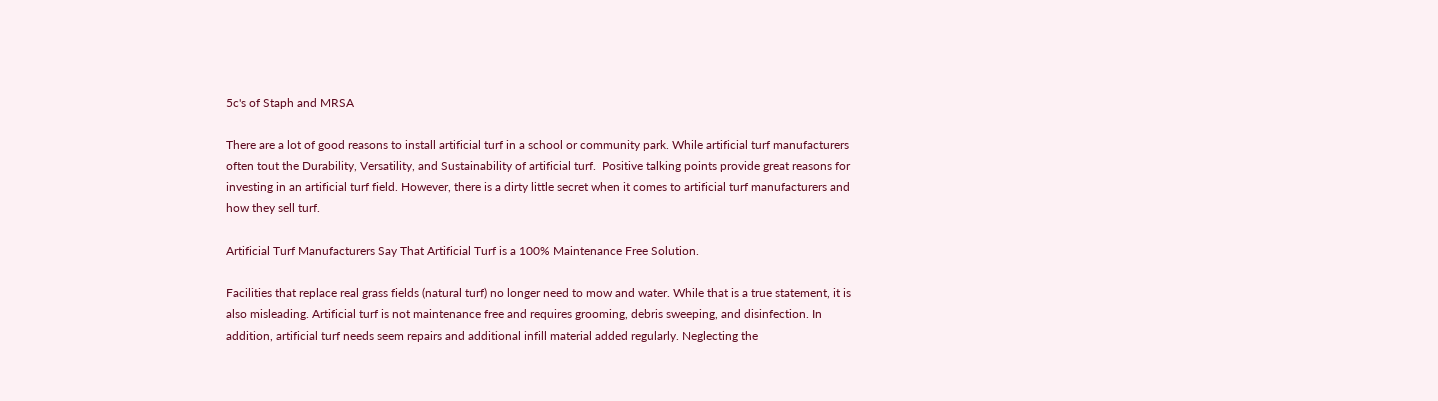5c's of Staph and MRSA

There are a lot of good reasons to install artificial turf in a school or community park. While artificial turf manufacturers often tout the Durability, Versatility, and Sustainability of artificial turf.  Positive talking points provide great reasons for investing in an artificial turf field. However, there is a dirty little secret when it comes to artificial turf manufacturers and how they sell turf.

Artificial Turf Manufacturers Say That Artificial Turf is a 100% Maintenance Free Solution.

Facilities that replace real grass fields (natural turf) no longer need to mow and water. While that is a true statement, it is also misleading. Artificial turf is not maintenance free and requires grooming, debris sweeping, and disinfection. In addition, artificial turf needs seem repairs and additional infill material added regularly. Neglecting the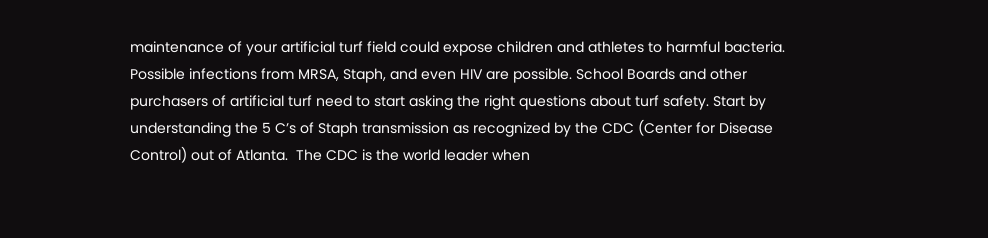maintenance of your artificial turf field could expose children and athletes to harmful bacteria. Possible infections from MRSA, Staph, and even HIV are possible. School Boards and other purchasers of artificial turf need to start asking the right questions about turf safety. Start by understanding the 5 C’s of Staph transmission as recognized by the CDC (Center for Disease Control) out of Atlanta.  The CDC is the world leader when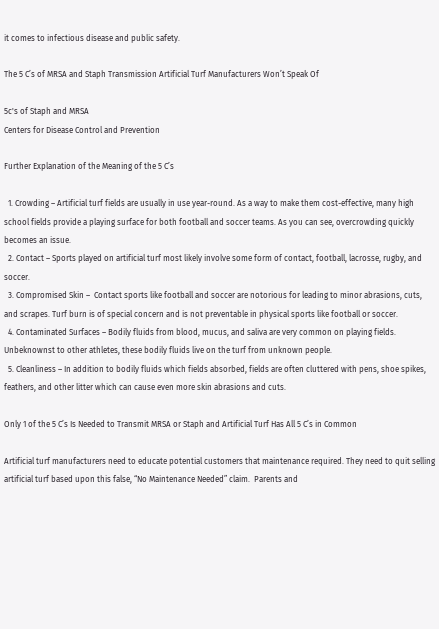it comes to infectious disease and public safety.

The 5 C’s of MRSA and Staph Transmission Artificial Turf Manufacturers Won’t Speak Of

5c's of Staph and MRSA
Centers for Disease Control and Prevention

Further Explanation of the Meaning of the 5 C’s

  1. Crowding – Artificial turf fields are usually in use year-round. As a way to make them cost-effective, many high school fields provide a playing surface for both football and soccer teams. As you can see, overcrowding quickly becomes an issue.
  2. Contact – Sports played on artificial turf most likely involve some form of contact, football, lacrosse, rugby, and soccer.
  3. Compromised Skin –  Contact sports like football and soccer are notorious for leading to minor abrasions, cuts, and scrapes. Turf burn is of special concern and is not preventable in physical sports like football or soccer.
  4. Contaminated Surfaces – Bodily fluids from blood, mucus, and saliva are very common on playing fields. Unbeknownst to other athletes, these bodily fluids live on the turf from unknown people.
  5. Cleanliness – In addition to bodily fluids which fields absorbed, fields are often cluttered with pens, shoe spikes, feathers, and other litter which can cause even more skin abrasions and cuts.

Only 1 of the 5 C’s Is Needed to Transmit MRSA or Staph and Artificial Turf Has All 5 C’s in Common

Artificial turf manufacturers need to educate potential customers that maintenance required. They need to quit selling artificial turf based upon this false, “No Maintenance Needed” claim.  Parents and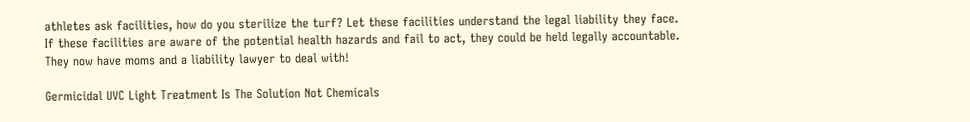athletes ask facilities, how do you sterilize the turf? Let these facilities understand the legal liability they face.  If these facilities are aware of the potential health hazards and fail to act, they could be held legally accountable. They now have moms and a liability lawyer to deal with!

Germicidal UVC Light Treatment Is The Solution Not Chemicals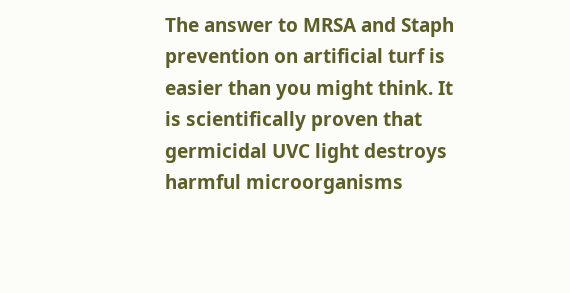The answer to MRSA and Staph prevention on artificial turf is easier than you might think. It is scientifically proven that germicidal UVC light destroys harmful microorganisms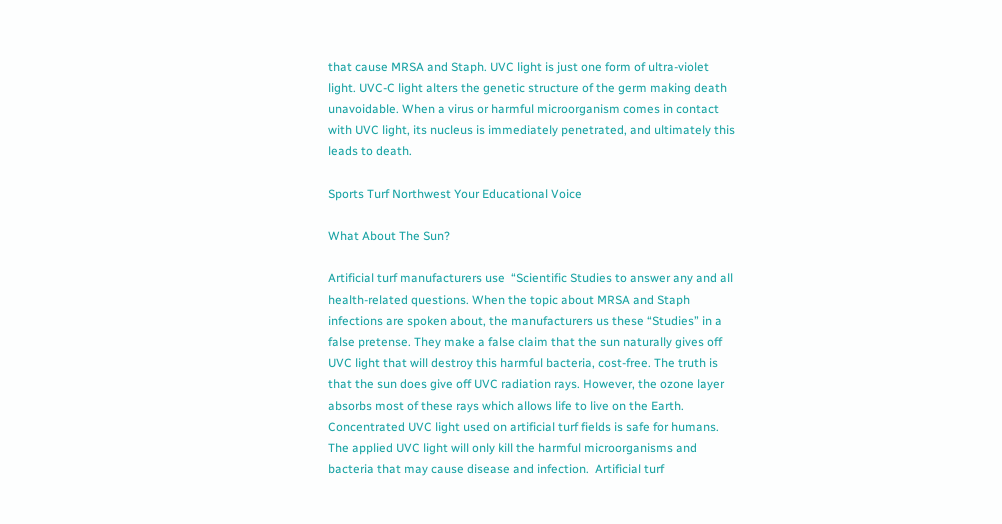that cause MRSA and Staph. UVC light is just one form of ultra-violet light. UVC-C light alters the genetic structure of the germ making death unavoidable. When a virus or harmful microorganism comes in contact with UVC light, its nucleus is immediately penetrated, and ultimately this leads to death.

Sports Turf Northwest Your Educational Voice

What About The Sun?

Artificial turf manufacturers use  “Scientific Studies to answer any and all health-related questions. When the topic about MRSA and Staph infections are spoken about, the manufacturers us these “Studies” in a false pretense. They make a false claim that the sun naturally gives off  UVC light that will destroy this harmful bacteria, cost-free. The truth is that the sun does give off UVC radiation rays. However, the ozone layer absorbs most of these rays which allows life to live on the Earth. Concentrated UVC light used on artificial turf fields is safe for humans. The applied UVC light will only kill the harmful microorganisms and bacteria that may cause disease and infection.  Artificial turf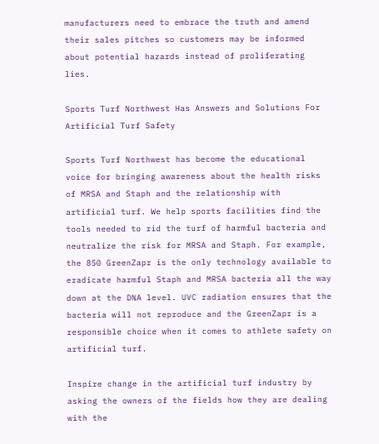manufacturers need to embrace the truth and amend their sales pitches so customers may be informed about potential hazards instead of proliferating lies.

Sports Turf Northwest Has Answers and Solutions For Artificial Turf Safety

Sports Turf Northwest has become the educational voice for bringing awareness about the health risks of MRSA and Staph and the relationship with artificial turf. We help sports facilities find the tools needed to rid the turf of harmful bacteria and neutralize the risk for MRSA and Staph. For example, the 850 GreenZapr is the only technology available to eradicate harmful Staph and MRSA bacteria all the way down at the DNA level. UVC radiation ensures that the bacteria will not reproduce and the GreenZapr is a responsible choice when it comes to athlete safety on artificial turf.

Inspire change in the artificial turf industry by asking the owners of the fields how they are dealing with the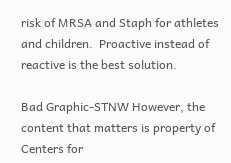risk of MRSA and Staph for athletes and children.  Proactive instead of reactive is the best solution.

Bad Graphic-STNW However, the content that matters is property of Centers for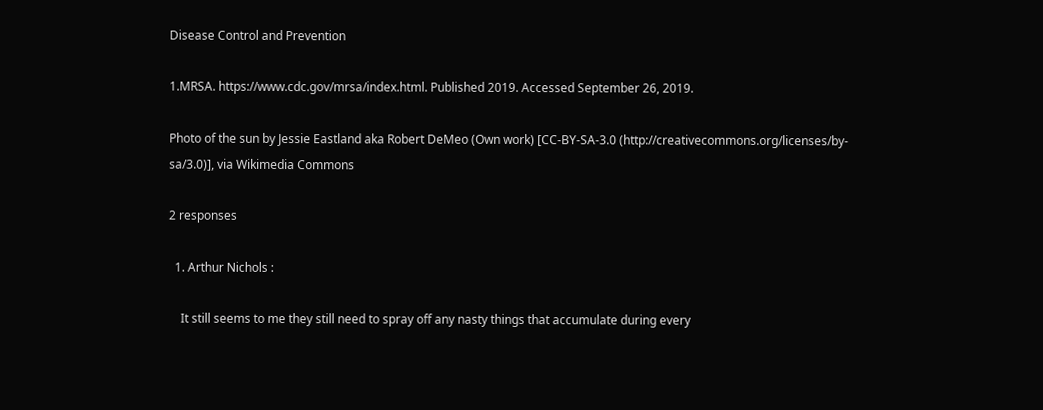Disease Control and Prevention

1.MRSA. https://www.cdc.gov/mrsa/index.html. Published 2019. Accessed September 26, 2019.

Photo of the sun by Jessie Eastland aka Robert DeMeo (Own work) [CC-BY-SA-3.0 (http://creativecommons.org/licenses/by-sa/3.0)], via Wikimedia Commons

2 responses

  1. Arthur Nichols :

    It still seems to me they still need to spray off any nasty things that accumulate during every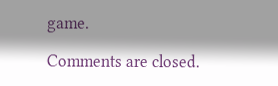game.

Comments are closed.